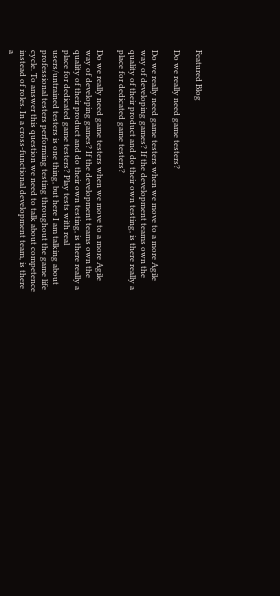Featured Blog

Do we really need game testers?

Do we really need game testers when we move to a more Agile way of developing games? If the development teams own the quality of their product and do their own testing, is there really a place for dedicated game testers?

Do we really need game testers when we move to a more Agile way of developing games? If the development teams own the quality of their product and do their own testing, is there really a place for dedicated game testers? Play tests with real users/untrained testers is one thing, but here I am talking about professional testers performing testing throughout the game life cycle. To answer this question we need to talk about competence instead of roles. In a cross-functional development team, is there a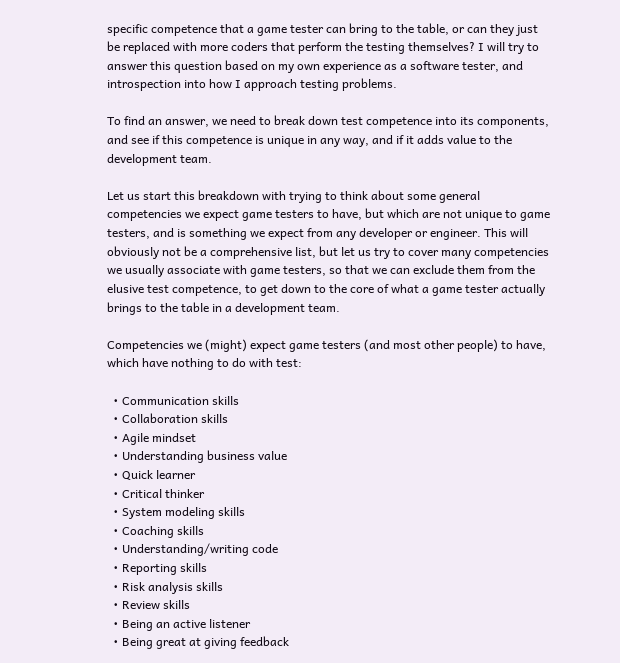specific competence that a game tester can bring to the table, or can they just be replaced with more coders that perform the testing themselves? I will try to answer this question based on my own experience as a software tester, and introspection into how I approach testing problems.

To find an answer, we need to break down test competence into its components, and see if this competence is unique in any way, and if it adds value to the development team.

Let us start this breakdown with trying to think about some general competencies we expect game testers to have, but which are not unique to game testers, and is something we expect from any developer or engineer. This will obviously not be a comprehensive list, but let us try to cover many competencies we usually associate with game testers, so that we can exclude them from the elusive test competence, to get down to the core of what a game tester actually brings to the table in a development team.

Competencies we (might) expect game testers (and most other people) to have, which have nothing to do with test:

  • Communication skills
  • Collaboration skills
  • Agile mindset
  • Understanding business value
  • Quick learner
  • Critical thinker
  • System modeling skills
  • Coaching skills
  • Understanding/writing code
  • Reporting skills
  • Risk analysis skills
  • Review skills
  • Being an active listener
  • Being great at giving feedback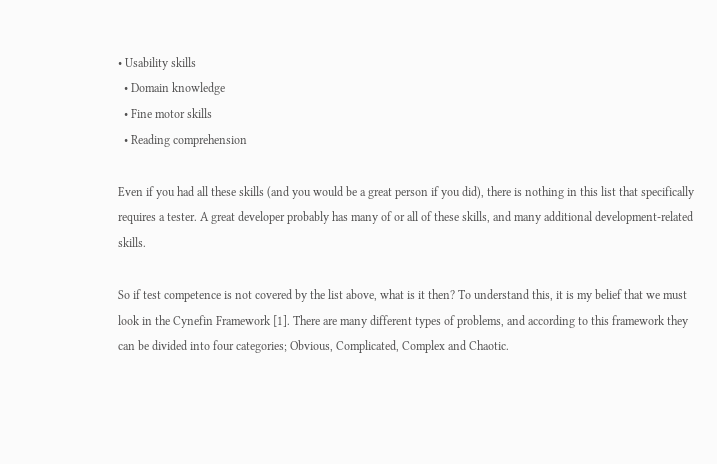• Usability skills
  • Domain knowledge
  • Fine motor skills
  • Reading comprehension

Even if you had all these skills (and you would be a great person if you did), there is nothing in this list that specifically requires a tester. A great developer probably has many of or all of these skills, and many additional development-related skills.

So if test competence is not covered by the list above, what is it then? To understand this, it is my belief that we must look in the Cynefin Framework [1]. There are many different types of problems, and according to this framework they can be divided into four categories; Obvious, Complicated, Complex and Chaotic.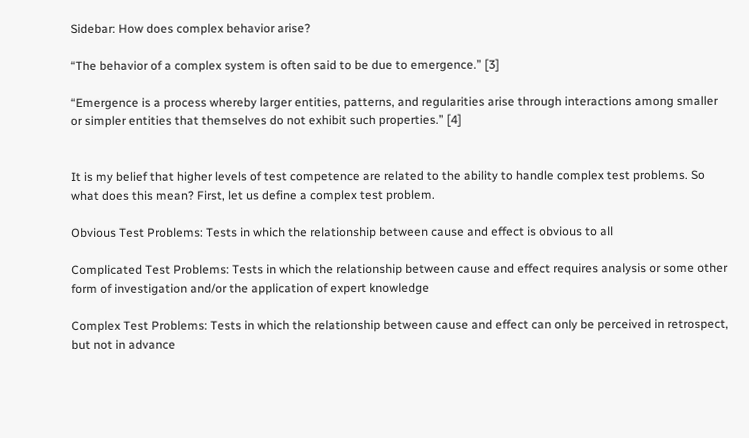Sidebar: How does complex behavior arise?

“The behavior of a complex system is often said to be due to emergence.” [3]

“Emergence is a process whereby larger entities, patterns, and regularities arise through interactions among smaller or simpler entities that themselves do not exhibit such properties.” [4]


It is my belief that higher levels of test competence are related to the ability to handle complex test problems. So what does this mean? First, let us define a complex test problem.

Obvious Test Problems: Tests in which the relationship between cause and effect is obvious to all

Complicated Test Problems: Tests in which the relationship between cause and effect requires analysis or some other form of investigation and/or the application of expert knowledge

Complex Test Problems: Tests in which the relationship between cause and effect can only be perceived in retrospect, but not in advance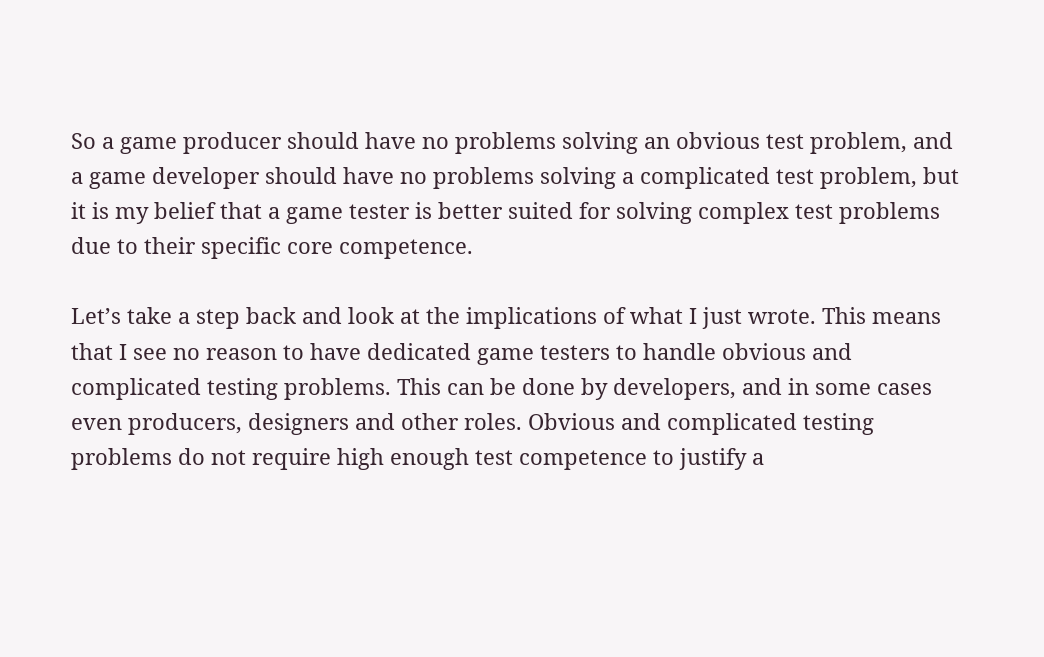So a game producer should have no problems solving an obvious test problem, and a game developer should have no problems solving a complicated test problem, but it is my belief that a game tester is better suited for solving complex test problems due to their specific core competence.

Let’s take a step back and look at the implications of what I just wrote. This means that I see no reason to have dedicated game testers to handle obvious and complicated testing problems. This can be done by developers, and in some cases even producers, designers and other roles. Obvious and complicated testing problems do not require high enough test competence to justify a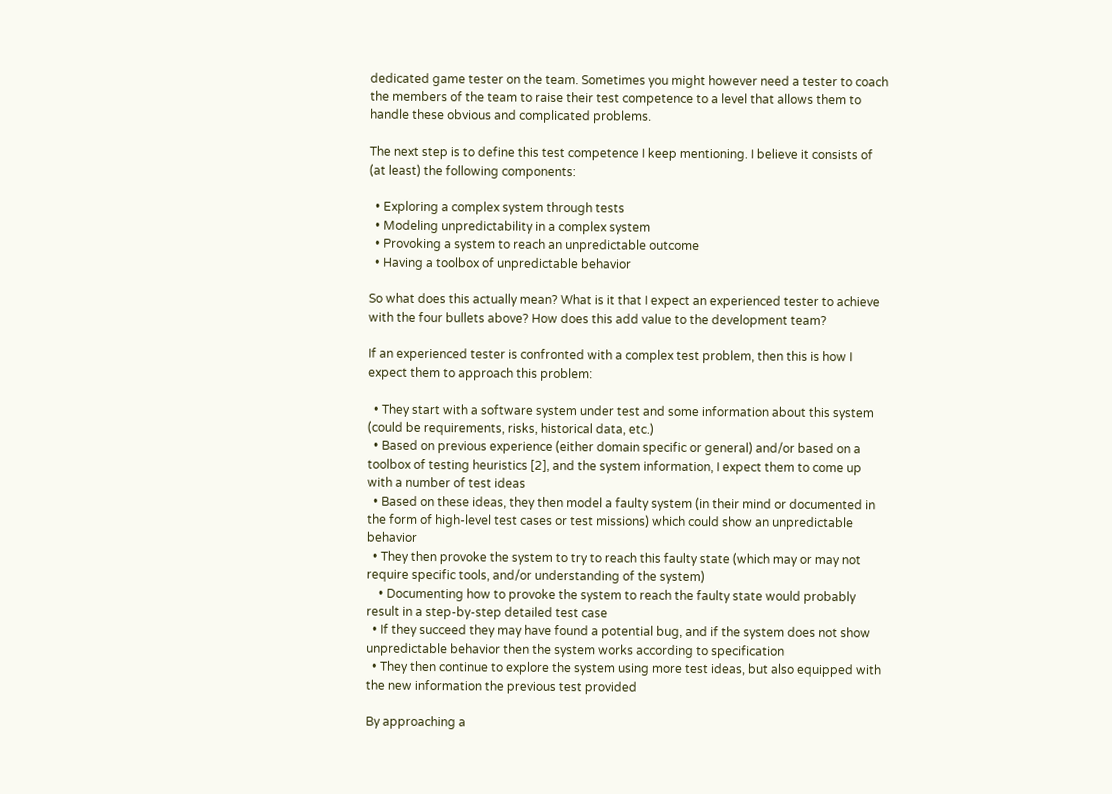dedicated game tester on the team. Sometimes you might however need a tester to coach the members of the team to raise their test competence to a level that allows them to handle these obvious and complicated problems.

The next step is to define this test competence I keep mentioning. I believe it consists of (at least) the following components:

  • Exploring a complex system through tests
  • Modeling unpredictability in a complex system
  • Provoking a system to reach an unpredictable outcome
  • Having a toolbox of unpredictable behavior

So what does this actually mean? What is it that I expect an experienced tester to achieve with the four bullets above? How does this add value to the development team?

If an experienced tester is confronted with a complex test problem, then this is how I expect them to approach this problem:

  • They start with a software system under test and some information about this system (could be requirements, risks, historical data, etc.)
  • Based on previous experience (either domain specific or general) and/or based on a toolbox of testing heuristics [2], and the system information, I expect them to come up with a number of test ideas
  • Based on these ideas, they then model a faulty system (in their mind or documented in the form of high-level test cases or test missions) which could show an unpredictable behavior
  • They then provoke the system to try to reach this faulty state (which may or may not require specific tools, and/or understanding of the system)
    • Documenting how to provoke the system to reach the faulty state would probably result in a step-by-step detailed test case
  • If they succeed they may have found a potential bug, and if the system does not show unpredictable behavior then the system works according to specification
  • They then continue to explore the system using more test ideas, but also equipped with the new information the previous test provided

By approaching a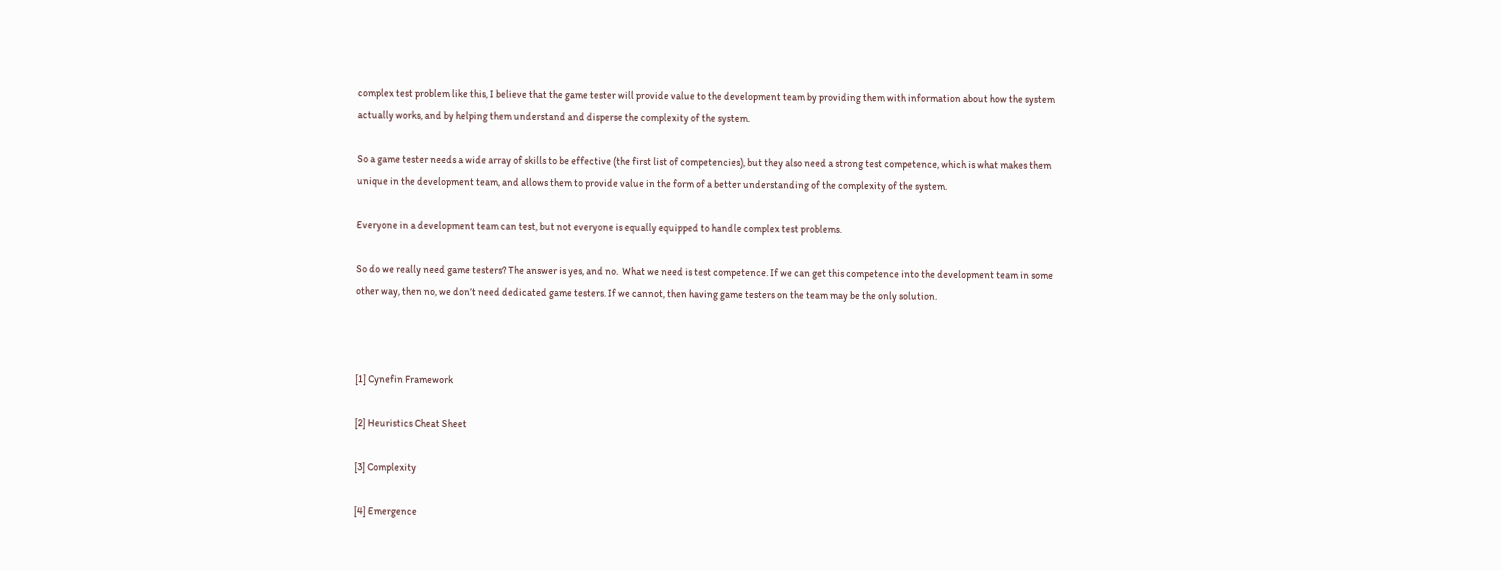complex test problem like this, I believe that the game tester will provide value to the development team by providing them with information about how the system actually works, and by helping them understand and disperse the complexity of the system.

So a game tester needs a wide array of skills to be effective (the first list of competencies), but they also need a strong test competence, which is what makes them unique in the development team, and allows them to provide value in the form of a better understanding of the complexity of the system.

Everyone in a development team can test, but not everyone is equally equipped to handle complex test problems.

So do we really need game testers? The answer is yes, and no.  What we need is test competence. If we can get this competence into the development team in some other way, then no, we don’t need dedicated game testers. If we cannot, then having game testers on the team may be the only solution.



[1] Cynefin Framework

[2] Heuristics Cheat Sheet

[3] Complexity

[4] Emergence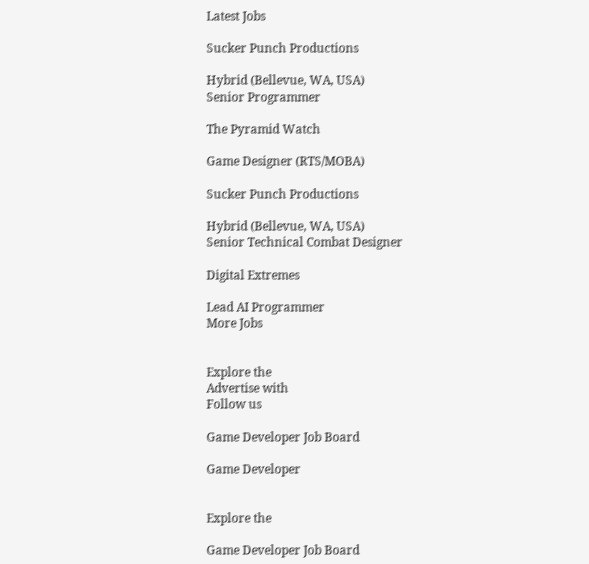Latest Jobs

Sucker Punch Productions

Hybrid (Bellevue, WA, USA)
Senior Programmer

The Pyramid Watch

Game Designer (RTS/MOBA)

Sucker Punch Productions

Hybrid (Bellevue, WA, USA)
Senior Technical Combat Designer

Digital Extremes

Lead AI Programmer
More Jobs


Explore the
Advertise with
Follow us

Game Developer Job Board

Game Developer


Explore the

Game Developer Job Board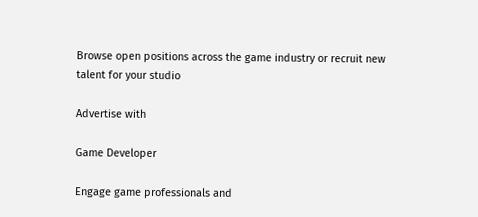Browse open positions across the game industry or recruit new talent for your studio

Advertise with

Game Developer

Engage game professionals and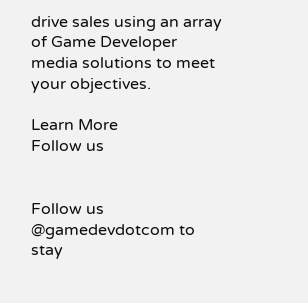drive sales using an array of Game Developer media solutions to meet your objectives.

Learn More
Follow us


Follow us @gamedevdotcom to stay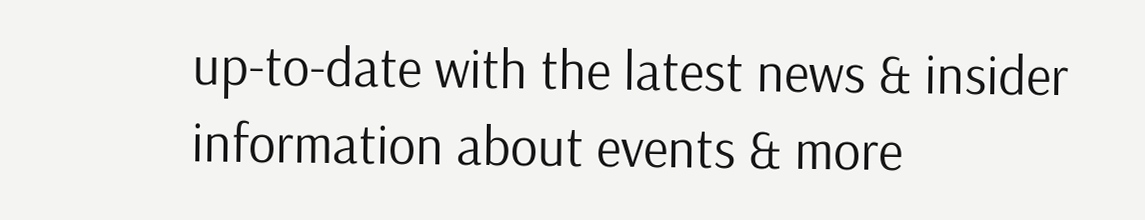up-to-date with the latest news & insider information about events & more